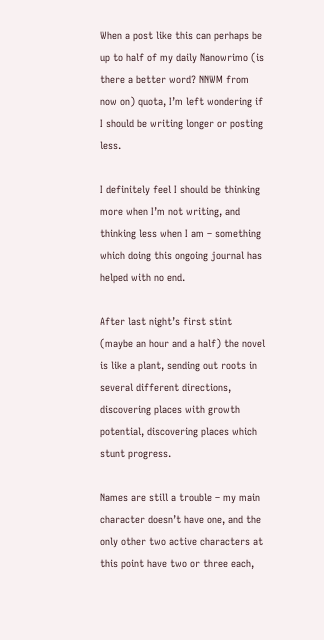When a post like this can perhaps be up to half of my daily Nanowrimo (is there a better word? NNWM from now on) quota, I’m left wondering if I should be writing longer or posting less.

I definitely feel I should be thinking more when I’m not writing, and thinking less when I am – something which doing this ongoing journal has helped with no end.

After last night’s first stint (maybe an hour and a half) the novel is like a plant, sending out roots in several different directions, discovering places with growth potential, discovering places which stunt progress.

Names are still a trouble – my main character doesn’t have one, and the only other two active characters at this point have two or three each,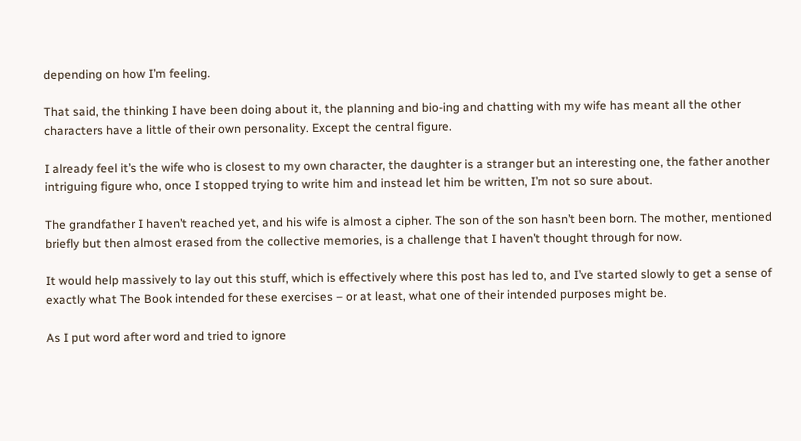depending on how I’m feeling.

That said, the thinking I have been doing about it, the planning and bio-ing and chatting with my wife has meant all the other characters have a little of their own personality. Except the central figure.

I already feel it’s the wife who is closest to my own character, the daughter is a stranger but an interesting one, the father another intriguing figure who, once I stopped trying to write him and instead let him be written, I’m not so sure about.

The grandfather I haven’t reached yet, and his wife is almost a cipher. The son of the son hasn’t been born. The mother, mentioned briefly but then almost erased from the collective memories, is a challenge that I haven’t thought through for now.

It would help massively to lay out this stuff, which is effectively where this post has led to, and I’ve started slowly to get a sense of exactly what The Book intended for these exercises – or at least, what one of their intended purposes might be.

As I put word after word and tried to ignore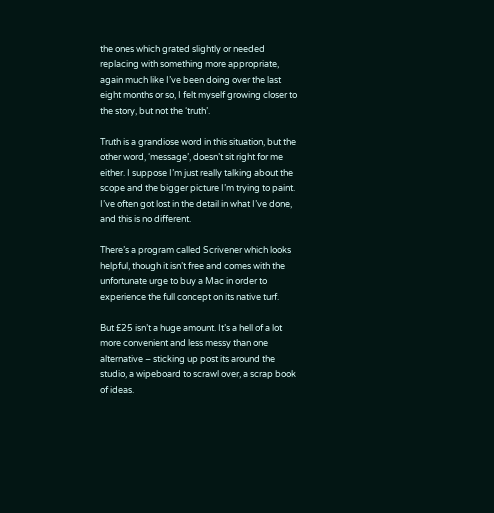the ones which grated slightly or needed replacing with something more appropriate, again much like I’ve been doing over the last eight months or so, I felt myself growing closer to the story, but not the ‘truth’.

Truth is a grandiose word in this situation, but the other word, ‘message’, doesn’t sit right for me either. I suppose I’m just really talking about the scope and the bigger picture I’m trying to paint. I’ve often got lost in the detail in what I’ve done, and this is no different.

There’s a program called Scrivener which looks helpful, though it isn’t free and comes with the unfortunate urge to buy a Mac in order to experience the full concept on its native turf.

But £25 isn’t a huge amount. It’s a hell of a lot more convenient and less messy than one alternative – sticking up post its around the studio, a wipeboard to scrawl over, a scrap book of ideas.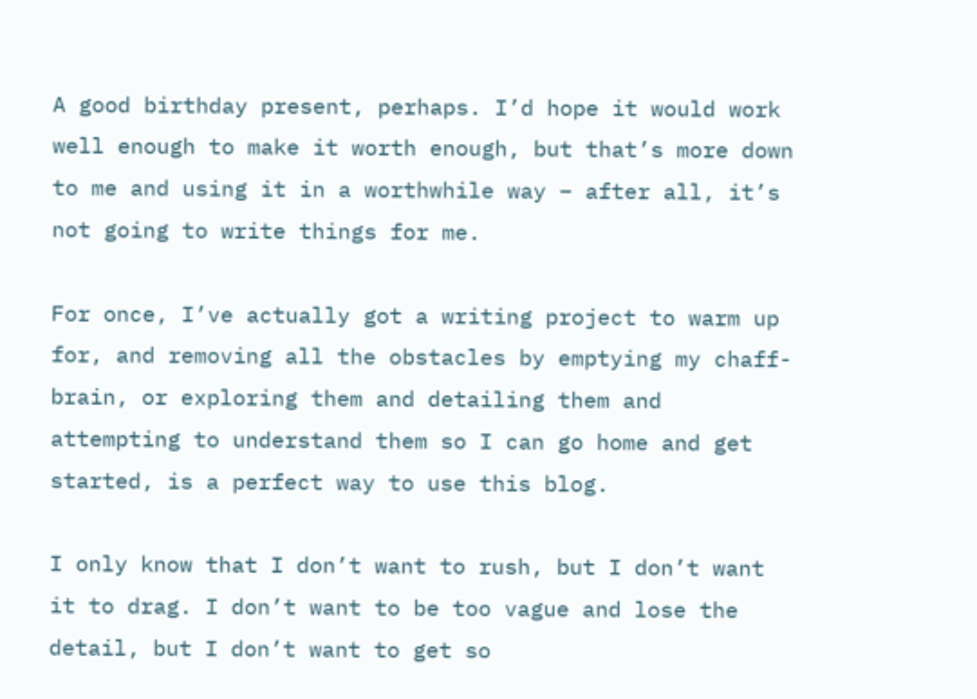A good birthday present, perhaps. I’d hope it would work well enough to make it worth enough, but that’s more down to me and using it in a worthwhile way – after all, it’s not going to write things for me.

For once, I’ve actually got a writing project to warm up for, and removing all the obstacles by emptying my chaff-brain, or exploring them and detailing them and attempting to understand them so I can go home and get started, is a perfect way to use this blog.

I only know that I don’t want to rush, but I don’t want it to drag. I don’t want to be too vague and lose the detail, but I don’t want to get so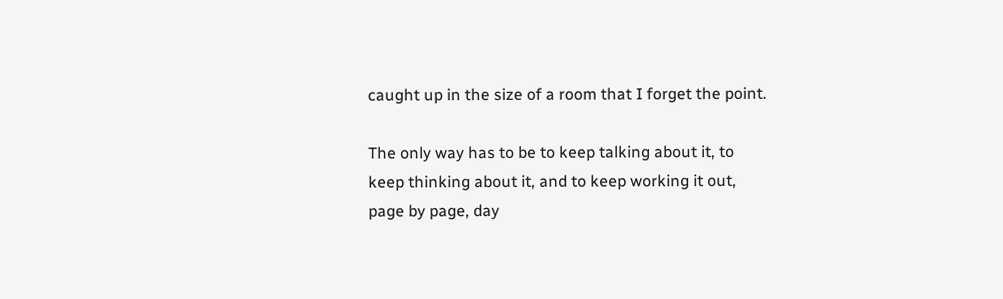caught up in the size of a room that I forget the point.

The only way has to be to keep talking about it, to keep thinking about it, and to keep working it out, page by page, day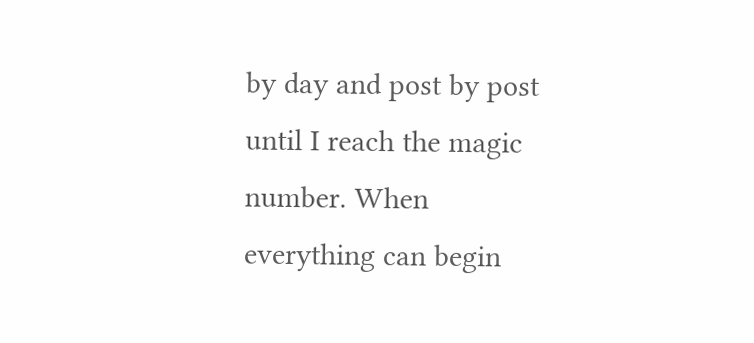by day and post by post until I reach the magic number. When everything can begin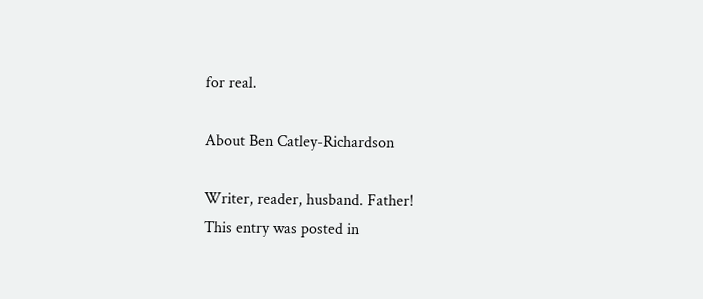for real.

About Ben Catley-Richardson

Writer, reader, husband. Father!
This entry was posted in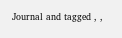Journal and tagged , ,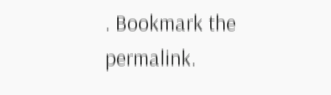. Bookmark the permalink.